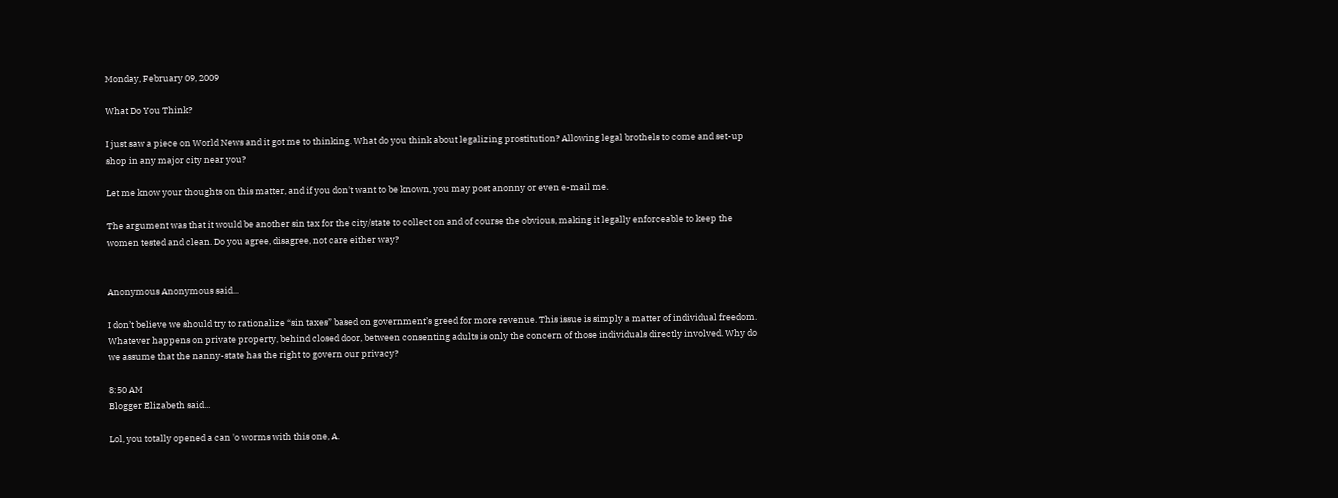Monday, February 09, 2009

What Do You Think?

I just saw a piece on World News and it got me to thinking. What do you think about legalizing prostitution? Allowing legal brothels to come and set-up shop in any major city near you?

Let me know your thoughts on this matter, and if you don't want to be known, you may post anonny or even e-mail me.

The argument was that it would be another sin tax for the city/state to collect on and of course the obvious, making it legally enforceable to keep the women tested and clean. Do you agree, disagree, not care either way?


Anonymous Anonymous said...

I don’t believe we should try to rationalize “sin taxes” based on government’s greed for more revenue. This issue is simply a matter of individual freedom. Whatever happens on private property, behind closed door, between consenting adults is only the concern of those individuals directly involved. Why do we assume that the nanny-state has the right to govern our privacy?

8:50 AM
Blogger Elizabeth said...

Lol, you totally opened a can 'o worms with this one, A.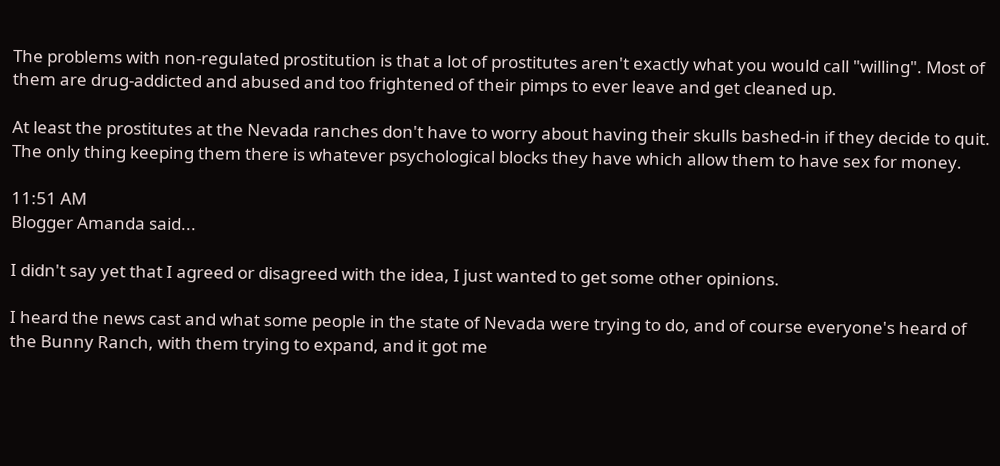The problems with non-regulated prostitution is that a lot of prostitutes aren't exactly what you would call "willing". Most of them are drug-addicted and abused and too frightened of their pimps to ever leave and get cleaned up.

At least the prostitutes at the Nevada ranches don't have to worry about having their skulls bashed-in if they decide to quit. The only thing keeping them there is whatever psychological blocks they have which allow them to have sex for money.

11:51 AM
Blogger Amanda said...

I didn't say yet that I agreed or disagreed with the idea, I just wanted to get some other opinions.

I heard the news cast and what some people in the state of Nevada were trying to do, and of course everyone's heard of the Bunny Ranch, with them trying to expand, and it got me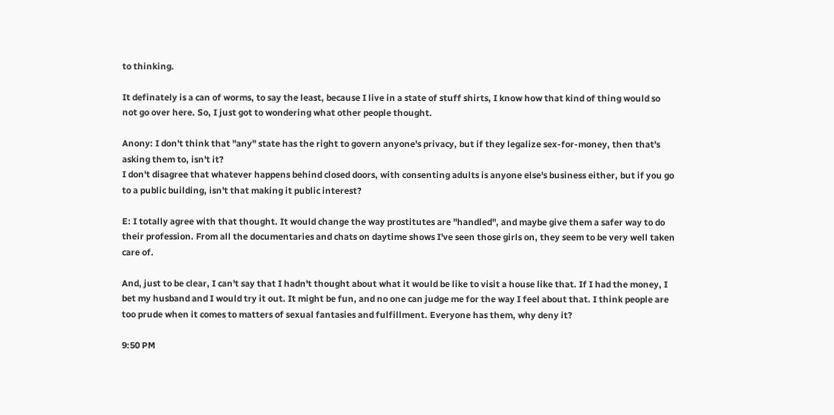to thinking.

It definately is a can of worms, to say the least, because I live in a state of stuff shirts, I know how that kind of thing would so not go over here. So, I just got to wondering what other people thought.

Anony: I don't think that "any" state has the right to govern anyone's privacy, but if they legalize sex-for-money, then that's asking them to, isn't it?
I don't disagree that whatever happens behind closed doors, with consenting adults is anyone else's business either, but if you go to a public building, isn't that making it public interest?

E: I totally agree with that thought. It would change the way prostitutes are "handled", and maybe give them a safer way to do their profession. From all the documentaries and chats on daytime shows I've seen those girls on, they seem to be very well taken care of.

And, just to be clear, I can't say that I hadn't thought about what it would be like to visit a house like that. If I had the money, I bet my husband and I would try it out. It might be fun, and no one can judge me for the way I feel about that. I think people are too prude when it comes to matters of sexual fantasies and fulfillment. Everyone has them, why deny it?

9:50 PM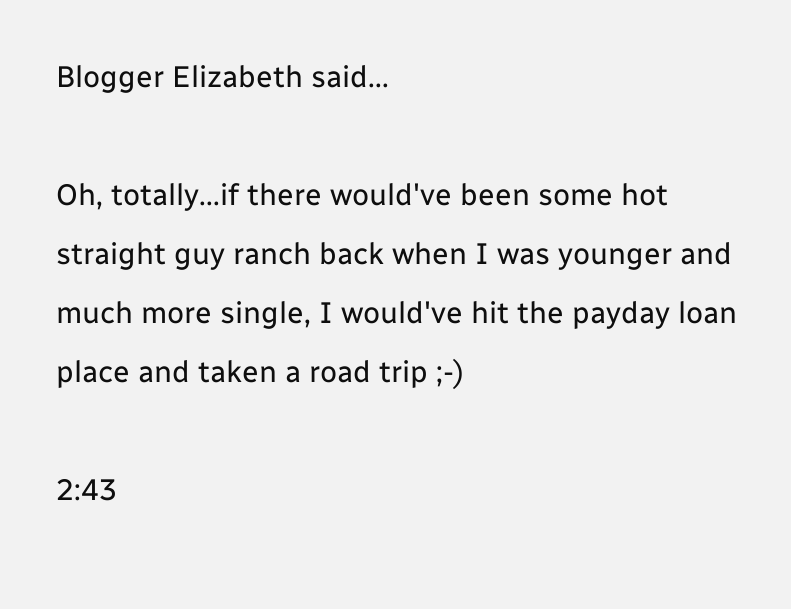Blogger Elizabeth said...

Oh, totally...if there would've been some hot straight guy ranch back when I was younger and much more single, I would've hit the payday loan place and taken a road trip ;-)

2:43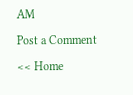AM

Post a Comment

<< Home